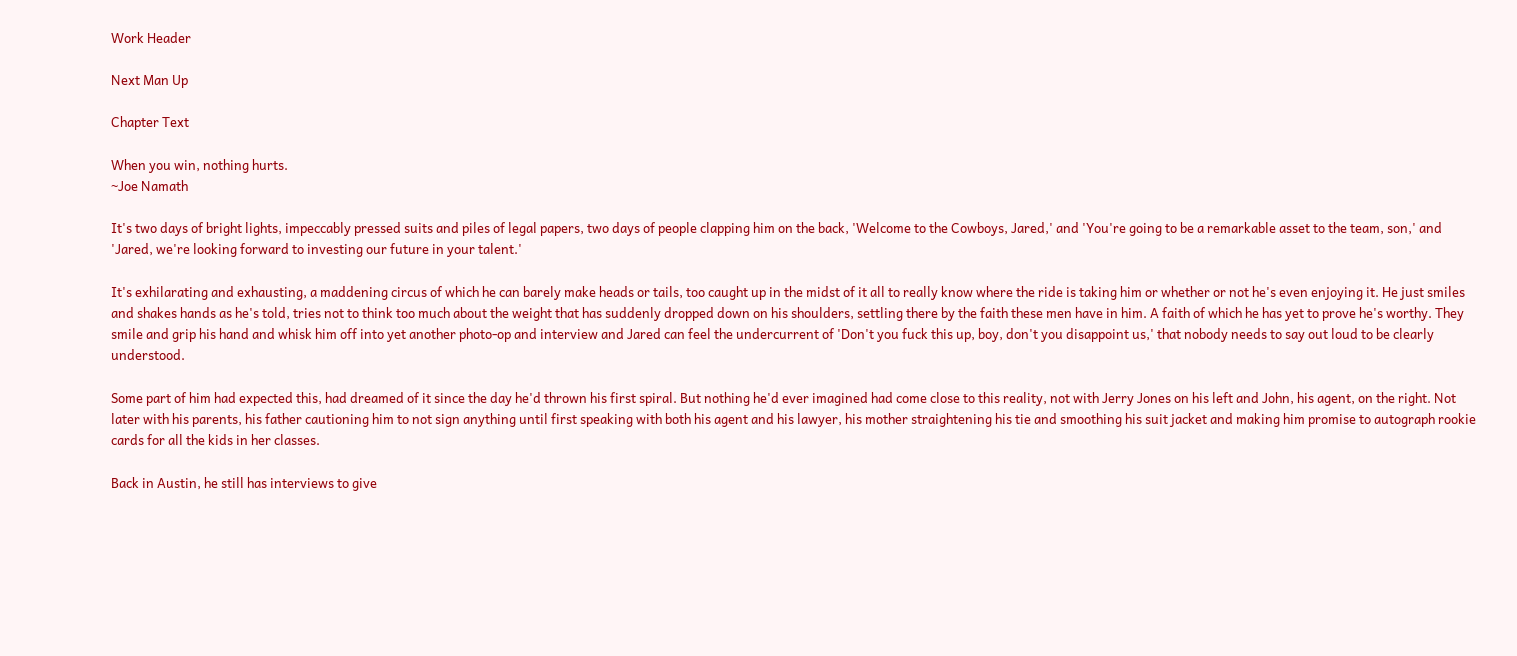Work Header

Next Man Up

Chapter Text

When you win, nothing hurts.
~Joe Namath

It's two days of bright lights, impeccably pressed suits and piles of legal papers, two days of people clapping him on the back, 'Welcome to the Cowboys, Jared,' and 'You're going to be a remarkable asset to the team, son,' and 'Jared, we're looking forward to investing our future in your talent.'

It's exhilarating and exhausting, a maddening circus of which he can barely make heads or tails, too caught up in the midst of it all to really know where the ride is taking him or whether or not he's even enjoying it. He just smiles and shakes hands as he's told, tries not to think too much about the weight that has suddenly dropped down on his shoulders, settling there by the faith these men have in him. A faith of which he has yet to prove he's worthy. They smile and grip his hand and whisk him off into yet another photo-op and interview and Jared can feel the undercurrent of 'Don't you fuck this up, boy, don't you disappoint us,' that nobody needs to say out loud to be clearly understood.

Some part of him had expected this, had dreamed of it since the day he'd thrown his first spiral. But nothing he'd ever imagined had come close to this reality, not with Jerry Jones on his left and John, his agent, on the right. Not later with his parents, his father cautioning him to not sign anything until first speaking with both his agent and his lawyer, his mother straightening his tie and smoothing his suit jacket and making him promise to autograph rookie cards for all the kids in her classes.

Back in Austin, he still has interviews to give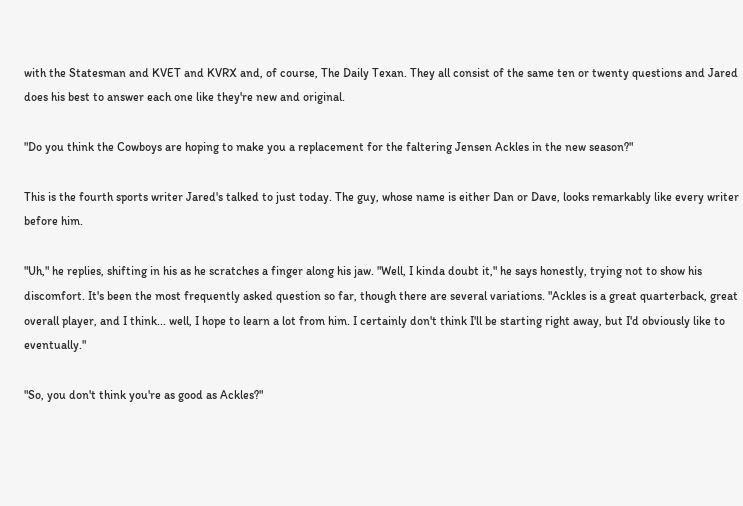with the Statesman and KVET and KVRX and, of course, The Daily Texan. They all consist of the same ten or twenty questions and Jared does his best to answer each one like they're new and original.

"Do you think the Cowboys are hoping to make you a replacement for the faltering Jensen Ackles in the new season?"

This is the fourth sports writer Jared's talked to just today. The guy, whose name is either Dan or Dave, looks remarkably like every writer before him.

"Uh," he replies, shifting in his as he scratches a finger along his jaw. "Well, I kinda doubt it," he says honestly, trying not to show his discomfort. It's been the most frequently asked question so far, though there are several variations. "Ackles is a great quarterback, great overall player, and I think... well, I hope to learn a lot from him. I certainly don't think I'll be starting right away, but I'd obviously like to eventually."

"So, you don't think you're as good as Ackles?"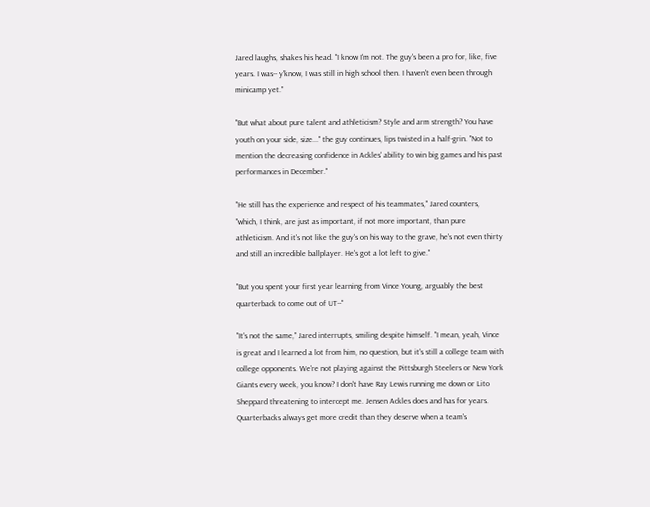Jared laughs, shakes his head. "I know I'm not. The guy's been a pro for, like, five years. I was-- y'know, I was still in high school then. I haven't even been through minicamp yet."

"But what about pure talent and athleticism? Style and arm strength? You have youth on your side, size..." the guy continues, lips twisted in a half-grin. "Not to mention the decreasing confidence in Ackles' ability to win big games and his past performances in December."

"He still has the experience and respect of his teammates," Jared counters, "which, I think, are just as important, if not more important, than pure athleticism. And it's not like the guy's on his way to the grave, he's not even thirty and still an incredible ballplayer. He's got a lot left to give."

"But you spent your first year learning from Vince Young, arguably the best quarterback to come out of UT--"

"It's not the same," Jared interrupts, smiling despite himself. "I mean, yeah, Vince is great and I learned a lot from him, no question, but it's still a college team with college opponents. We're not playing against the Pittsburgh Steelers or New York Giants every week, you know? I don't have Ray Lewis running me down or Lito Sheppard threatening to intercept me. Jensen Ackles does and has for years. Quarterbacks always get more credit than they deserve when a team's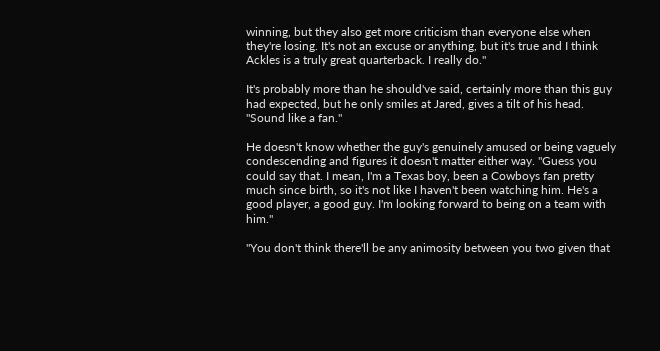winning, but they also get more criticism than everyone else when they're losing. It's not an excuse or anything, but it's true and I think Ackles is a truly great quarterback. I really do."

It's probably more than he should've said, certainly more than this guy had expected, but he only smiles at Jared, gives a tilt of his head. "Sound like a fan."

He doesn't know whether the guy's genuinely amused or being vaguely condescending and figures it doesn't matter either way. "Guess you could say that. I mean, I'm a Texas boy, been a Cowboys fan pretty much since birth, so it's not like I haven't been watching him. He's a good player, a good guy. I'm looking forward to being on a team with him."

"You don't think there'll be any animosity between you two given that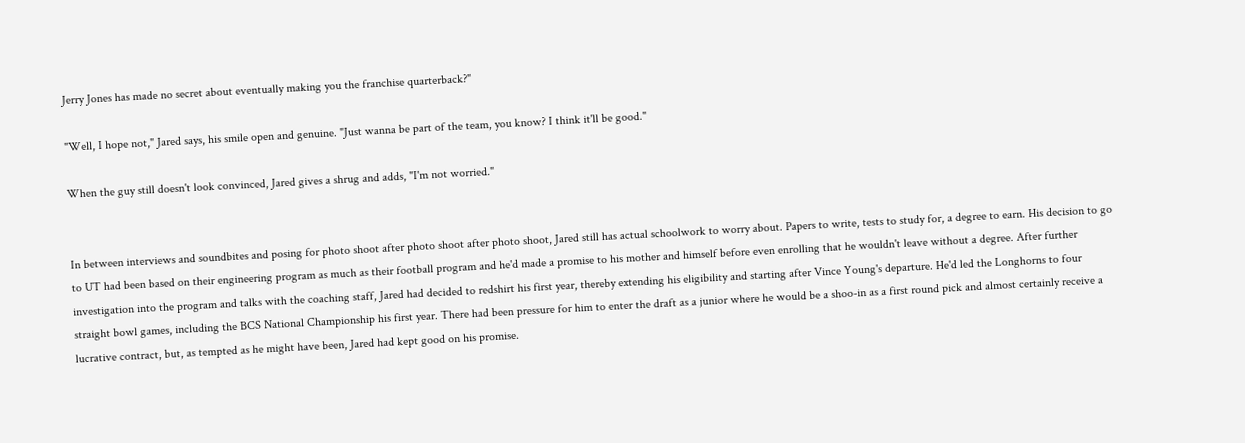Jerry Jones has made no secret about eventually making you the franchise quarterback?"

"Well, I hope not," Jared says, his smile open and genuine. "Just wanna be part of the team, you know? I think it'll be good."

When the guy still doesn't look convinced, Jared gives a shrug and adds, "I'm not worried."


In between interviews and soundbites and posing for photo shoot after photo shoot after photo shoot, Jared still has actual schoolwork to worry about. Papers to write, tests to study for, a degree to earn. His decision to go to UT had been based on their engineering program as much as their football program and he'd made a promise to his mother and himself before even enrolling that he wouldn't leave without a degree. After further investigation into the program and talks with the coaching staff, Jared had decided to redshirt his first year, thereby extending his eligibility and starting after Vince Young's departure. He'd led the Longhorns to four straight bowl games, including the BCS National Championship his first year. There had been pressure for him to enter the draft as a junior where he would be a shoo-in as a first round pick and almost certainly receive a lucrative contract, but, as tempted as he might have been, Jared had kept good on his promise.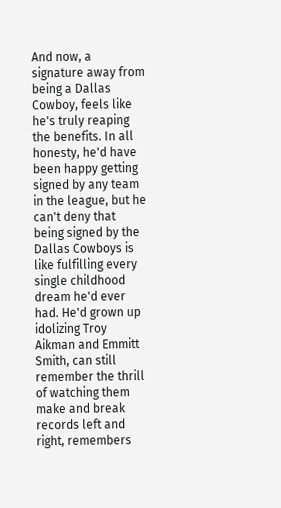And now, a signature away from being a Dallas Cowboy, feels like he's truly reaping the benefits. In all honesty, he'd have been happy getting signed by any team in the league, but he can't deny that being signed by the Dallas Cowboys is like fulfilling every single childhood dream he'd ever had. He'd grown up idolizing Troy Aikman and Emmitt Smith, can still remember the thrill of watching them make and break records left and right, remembers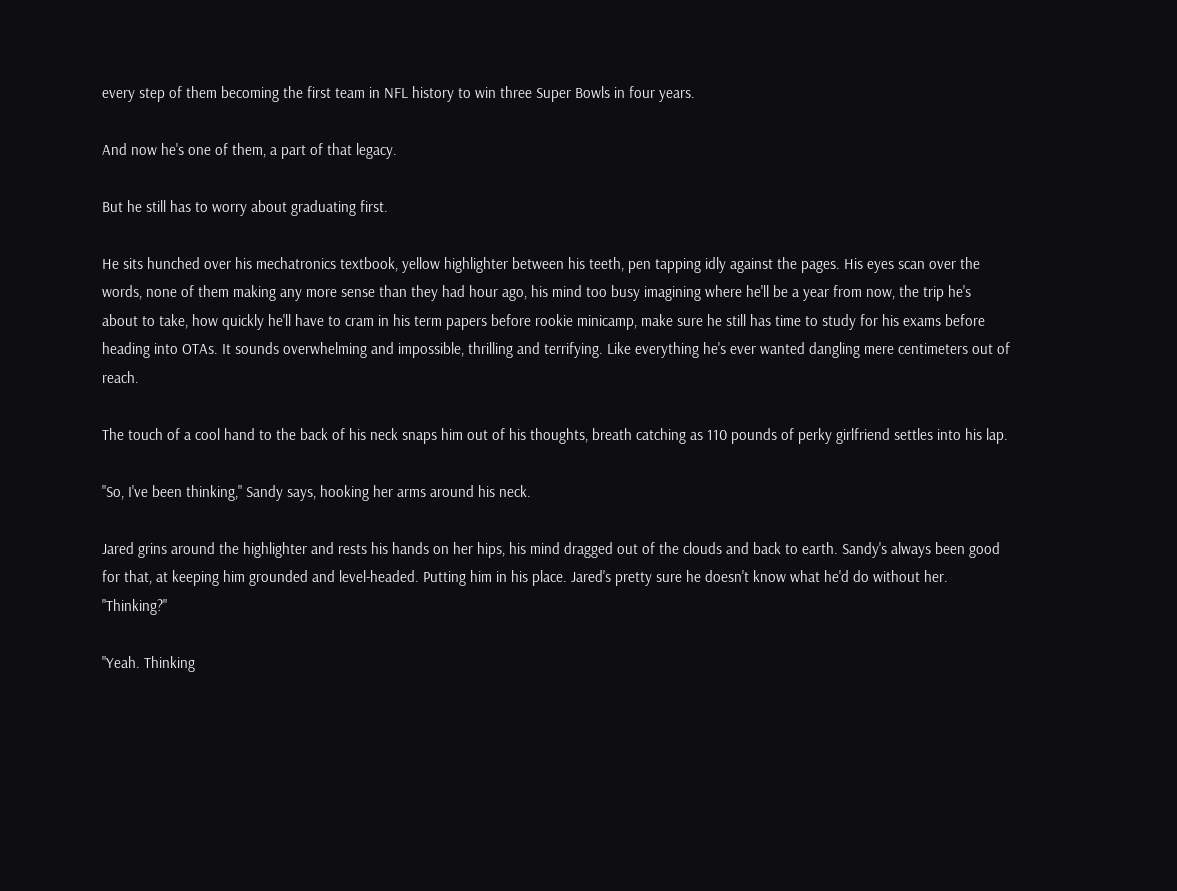every step of them becoming the first team in NFL history to win three Super Bowls in four years.

And now he's one of them, a part of that legacy.

But he still has to worry about graduating first.

He sits hunched over his mechatronics textbook, yellow highlighter between his teeth, pen tapping idly against the pages. His eyes scan over the words, none of them making any more sense than they had hour ago, his mind too busy imagining where he'll be a year from now, the trip he's about to take, how quickly he'll have to cram in his term papers before rookie minicamp, make sure he still has time to study for his exams before heading into OTAs. It sounds overwhelming and impossible, thrilling and terrifying. Like everything he's ever wanted dangling mere centimeters out of reach.

The touch of a cool hand to the back of his neck snaps him out of his thoughts, breath catching as 110 pounds of perky girlfriend settles into his lap.

"So, I've been thinking," Sandy says, hooking her arms around his neck.

Jared grins around the highlighter and rests his hands on her hips, his mind dragged out of the clouds and back to earth. Sandy's always been good for that, at keeping him grounded and level-headed. Putting him in his place. Jared's pretty sure he doesn't know what he'd do without her. "Thinking?"

"Yeah. Thinking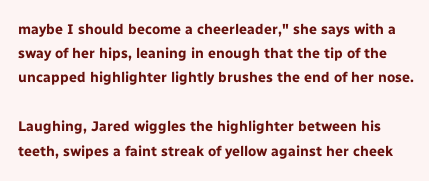maybe I should become a cheerleader," she says with a sway of her hips, leaning in enough that the tip of the uncapped highlighter lightly brushes the end of her nose.

Laughing, Jared wiggles the highlighter between his teeth, swipes a faint streak of yellow against her cheek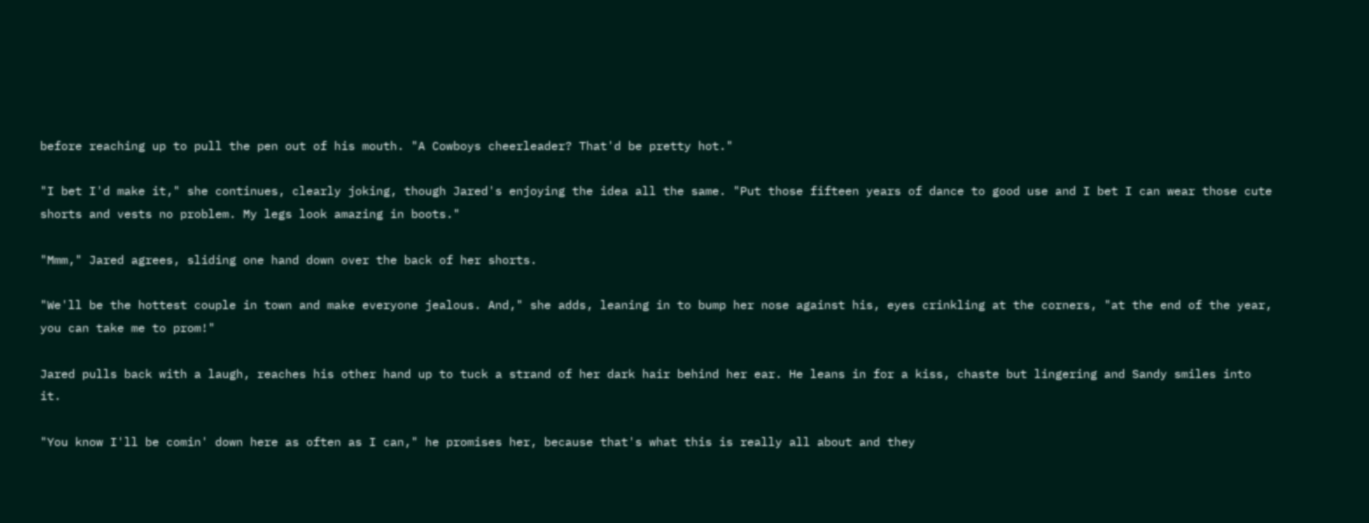before reaching up to pull the pen out of his mouth. "A Cowboys cheerleader? That'd be pretty hot."

"I bet I'd make it," she continues, clearly joking, though Jared's enjoying the idea all the same. "Put those fifteen years of dance to good use and I bet I can wear those cute shorts and vests no problem. My legs look amazing in boots."

"Mmm," Jared agrees, sliding one hand down over the back of her shorts.

"We'll be the hottest couple in town and make everyone jealous. And," she adds, leaning in to bump her nose against his, eyes crinkling at the corners, "at the end of the year, you can take me to prom!"

Jared pulls back with a laugh, reaches his other hand up to tuck a strand of her dark hair behind her ear. He leans in for a kiss, chaste but lingering and Sandy smiles into it.

"You know I'll be comin' down here as often as I can," he promises her, because that's what this is really all about and they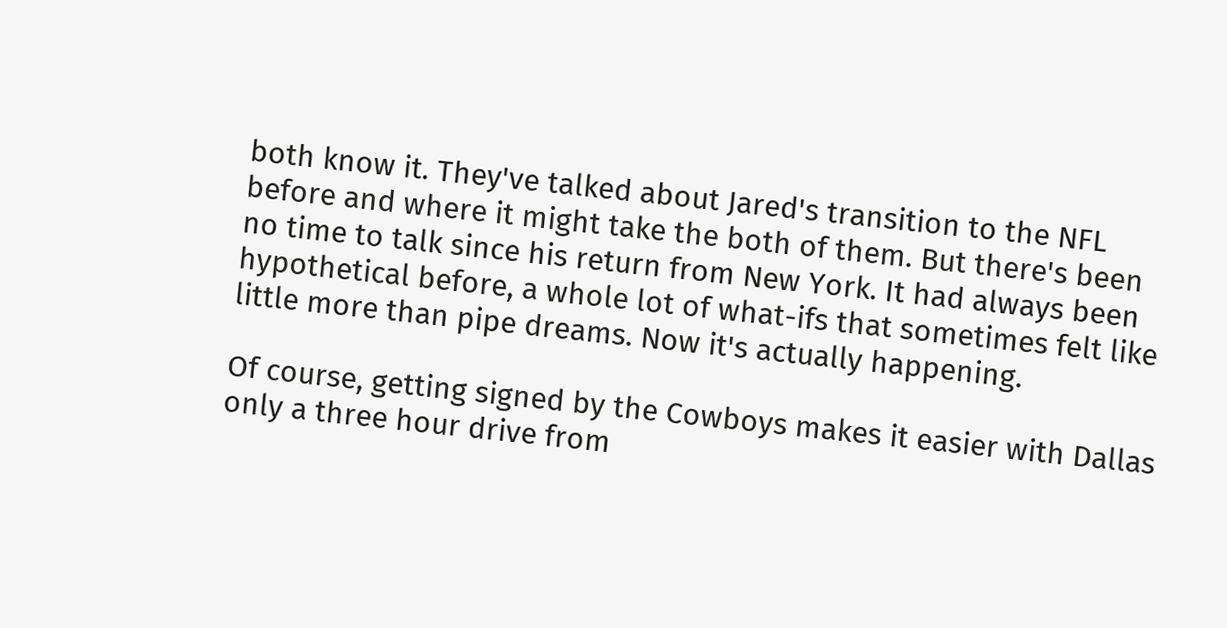both know it. They've talked about Jared's transition to the NFL before and where it might take the both of them. But there's been no time to talk since his return from New York. It had always been hypothetical before, a whole lot of what-ifs that sometimes felt like little more than pipe dreams. Now it's actually happening.

Of course, getting signed by the Cowboys makes it easier with Dallas only a three hour drive from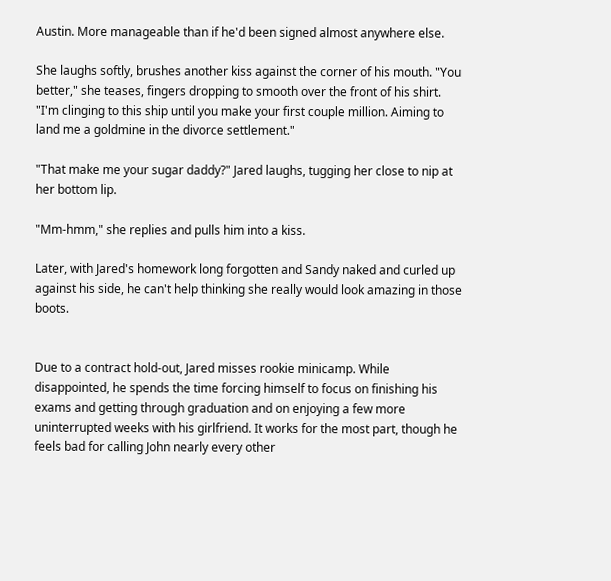Austin. More manageable than if he'd been signed almost anywhere else.

She laughs softly, brushes another kiss against the corner of his mouth. "You better," she teases, fingers dropping to smooth over the front of his shirt. "I'm clinging to this ship until you make your first couple million. Aiming to land me a goldmine in the divorce settlement."

"That make me your sugar daddy?" Jared laughs, tugging her close to nip at her bottom lip.

"Mm-hmm," she replies and pulls him into a kiss.

Later, with Jared's homework long forgotten and Sandy naked and curled up against his side, he can't help thinking she really would look amazing in those boots.


Due to a contract hold-out, Jared misses rookie minicamp. While disappointed, he spends the time forcing himself to focus on finishing his exams and getting through graduation and on enjoying a few more uninterrupted weeks with his girlfriend. It works for the most part, though he feels bad for calling John nearly every other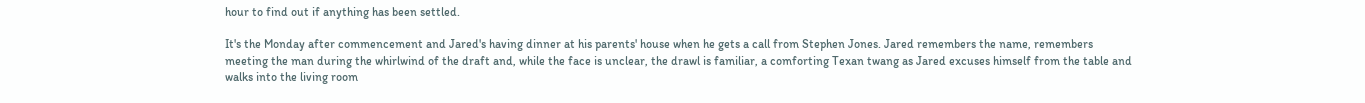hour to find out if anything has been settled.

It's the Monday after commencement and Jared's having dinner at his parents' house when he gets a call from Stephen Jones. Jared remembers the name, remembers meeting the man during the whirlwind of the draft and, while the face is unclear, the drawl is familiar, a comforting Texan twang as Jared excuses himself from the table and walks into the living room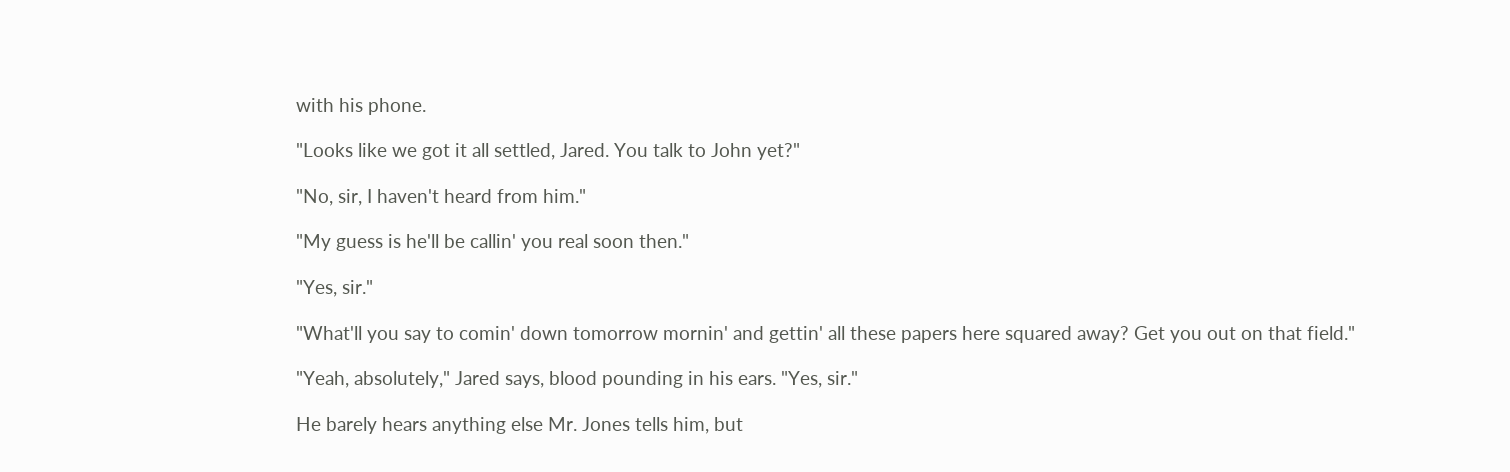with his phone.

"Looks like we got it all settled, Jared. You talk to John yet?"

"No, sir, I haven't heard from him."

"My guess is he'll be callin' you real soon then."

"Yes, sir."

"What'll you say to comin' down tomorrow mornin' and gettin' all these papers here squared away? Get you out on that field."

"Yeah, absolutely," Jared says, blood pounding in his ears. "Yes, sir."

He barely hears anything else Mr. Jones tells him, but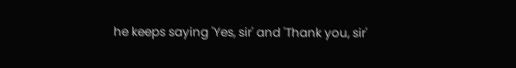he keeps saying 'Yes, sir' and 'Thank you, sir'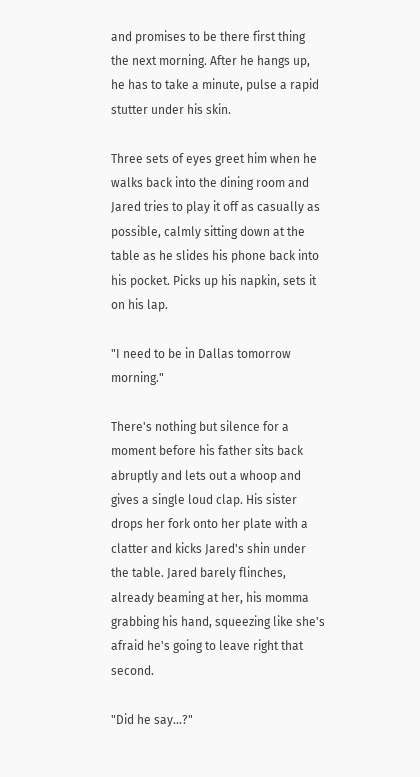and promises to be there first thing the next morning. After he hangs up, he has to take a minute, pulse a rapid stutter under his skin.

Three sets of eyes greet him when he walks back into the dining room and Jared tries to play it off as casually as possible, calmly sitting down at the table as he slides his phone back into his pocket. Picks up his napkin, sets it on his lap.

"I need to be in Dallas tomorrow morning."

There's nothing but silence for a moment before his father sits back abruptly and lets out a whoop and gives a single loud clap. His sister drops her fork onto her plate with a clatter and kicks Jared's shin under the table. Jared barely flinches, already beaming at her, his momma grabbing his hand, squeezing like she's afraid he's going to leave right that second.

"Did he say...?"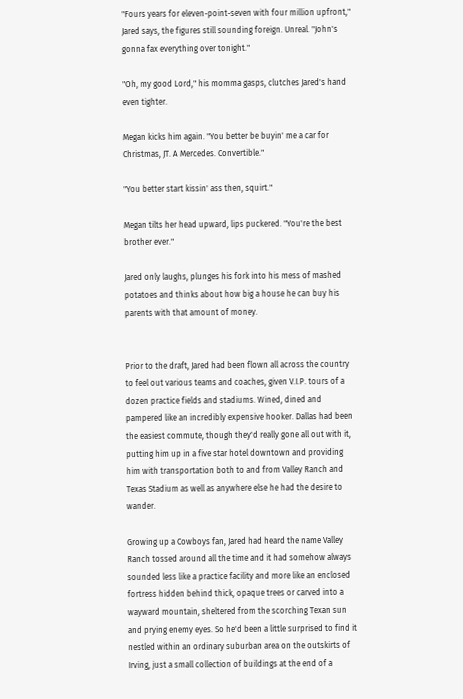"Fours years for eleven-point-seven with four million upfront," Jared says, the figures still sounding foreign. Unreal. "John's gonna fax everything over tonight."

"Oh, my good Lord," his momma gasps, clutches Jared's hand even tighter.

Megan kicks him again. "You better be buyin' me a car for Christmas, JT. A Mercedes. Convertible."

"You better start kissin' ass then, squirt."

Megan tilts her head upward, lips puckered. "You're the best brother ever."

Jared only laughs, plunges his fork into his mess of mashed potatoes and thinks about how big a house he can buy his parents with that amount of money.


Prior to the draft, Jared had been flown all across the country to feel out various teams and coaches, given V.I.P. tours of a dozen practice fields and stadiums. Wined, dined and pampered like an incredibly expensive hooker. Dallas had been the easiest commute, though they'd really gone all out with it, putting him up in a five star hotel downtown and providing him with transportation both to and from Valley Ranch and Texas Stadium as well as anywhere else he had the desire to wander.

Growing up a Cowboys fan, Jared had heard the name Valley Ranch tossed around all the time and it had somehow always sounded less like a practice facility and more like an enclosed fortress hidden behind thick, opaque trees or carved into a wayward mountain, sheltered from the scorching Texan sun and prying enemy eyes. So he'd been a little surprised to find it nestled within an ordinary suburban area on the outskirts of Irving, just a small collection of buildings at the end of a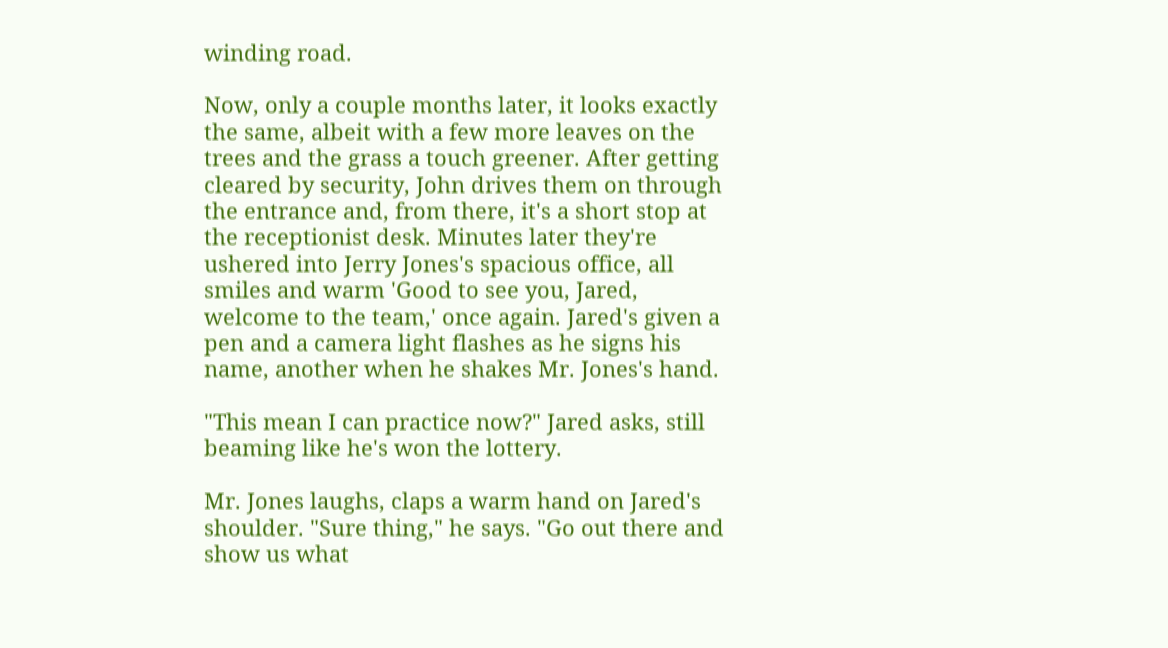winding road.

Now, only a couple months later, it looks exactly the same, albeit with a few more leaves on the trees and the grass a touch greener. After getting cleared by security, John drives them on through the entrance and, from there, it's a short stop at the receptionist desk. Minutes later they're ushered into Jerry Jones's spacious office, all smiles and warm 'Good to see you, Jared, welcome to the team,' once again. Jared's given a pen and a camera light flashes as he signs his name, another when he shakes Mr. Jones's hand.

"This mean I can practice now?" Jared asks, still beaming like he's won the lottery.

Mr. Jones laughs, claps a warm hand on Jared's shoulder. "Sure thing," he says. "Go out there and show us what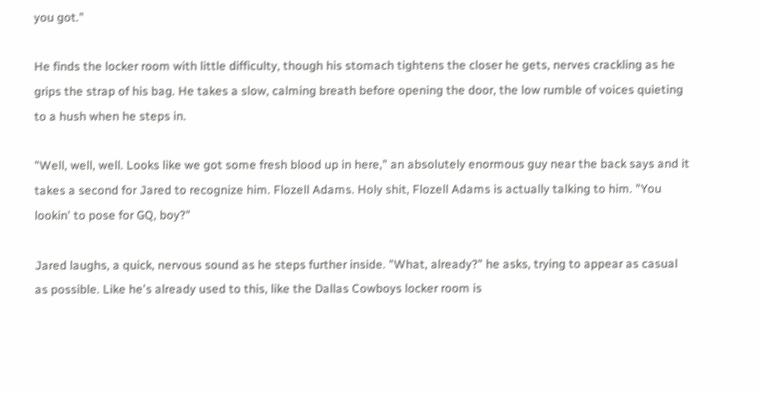you got."

He finds the locker room with little difficulty, though his stomach tightens the closer he gets, nerves crackling as he grips the strap of his bag. He takes a slow, calming breath before opening the door, the low rumble of voices quieting to a hush when he steps in.

"Well, well, well. Looks like we got some fresh blood up in here," an absolutely enormous guy near the back says and it takes a second for Jared to recognize him. Flozell Adams. Holy shit, Flozell Adams is actually talking to him. "You lookin' to pose for GQ, boy?"

Jared laughs, a quick, nervous sound as he steps further inside. "What, already?" he asks, trying to appear as casual as possible. Like he's already used to this, like the Dallas Cowboys locker room is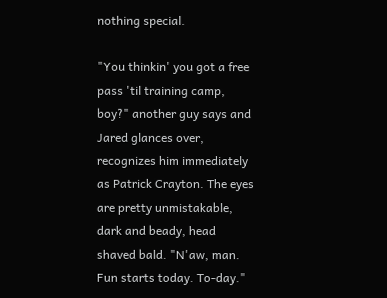nothing special.

"You thinkin' you got a free pass 'til training camp, boy?" another guy says and Jared glances over, recognizes him immediately as Patrick Crayton. The eyes are pretty unmistakable, dark and beady, head shaved bald. "N'aw, man. Fun starts today. To-day."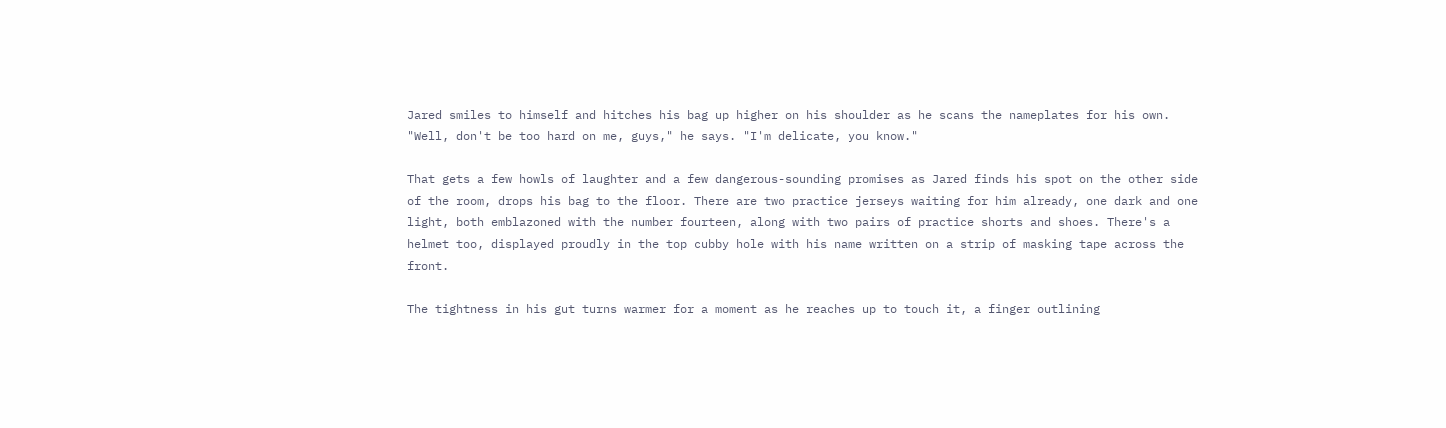Jared smiles to himself and hitches his bag up higher on his shoulder as he scans the nameplates for his own. "Well, don't be too hard on me, guys," he says. "I'm delicate, you know."

That gets a few howls of laughter and a few dangerous-sounding promises as Jared finds his spot on the other side of the room, drops his bag to the floor. There are two practice jerseys waiting for him already, one dark and one light, both emblazoned with the number fourteen, along with two pairs of practice shorts and shoes. There's a helmet too, displayed proudly in the top cubby hole with his name written on a strip of masking tape across the front.

The tightness in his gut turns warmer for a moment as he reaches up to touch it, a finger outlining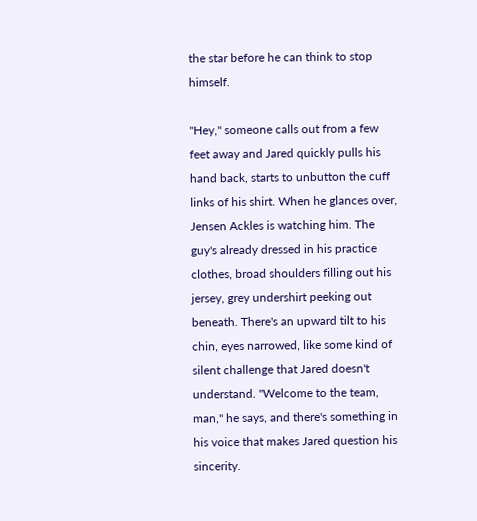the star before he can think to stop himself.

"Hey," someone calls out from a few feet away and Jared quickly pulls his hand back, starts to unbutton the cuff links of his shirt. When he glances over, Jensen Ackles is watching him. The guy's already dressed in his practice clothes, broad shoulders filling out his jersey, grey undershirt peeking out beneath. There's an upward tilt to his chin, eyes narrowed, like some kind of silent challenge that Jared doesn't understand. "Welcome to the team, man," he says, and there's something in his voice that makes Jared question his sincerity.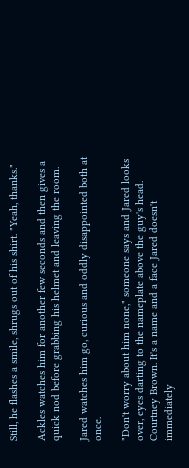Still, he flashes a smile, shrugs out of his shirt. "Yeah, thanks."

Ackles watches him for another few seconds and then gives a quick nod before grabbing his helmet and leaving the room.

Jared watches him go, curious and oddly disappointed both at once.

"Don't worry about him none," someone says and Jared looks over, eyes darting to the nameplate above the guy's head. Courtney Brown. It's a name and a face Jared doesn't immediately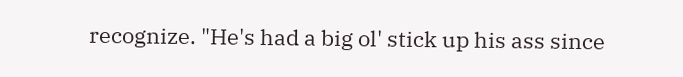recognize. "He's had a big ol' stick up his ass since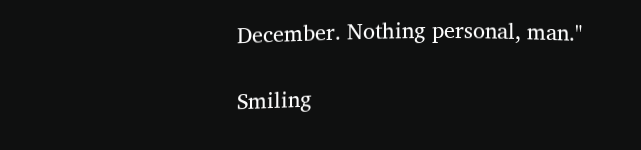December. Nothing personal, man."

Smiling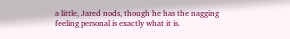a little, Jared nods, though he has the nagging feeling personal is exactly what it is.